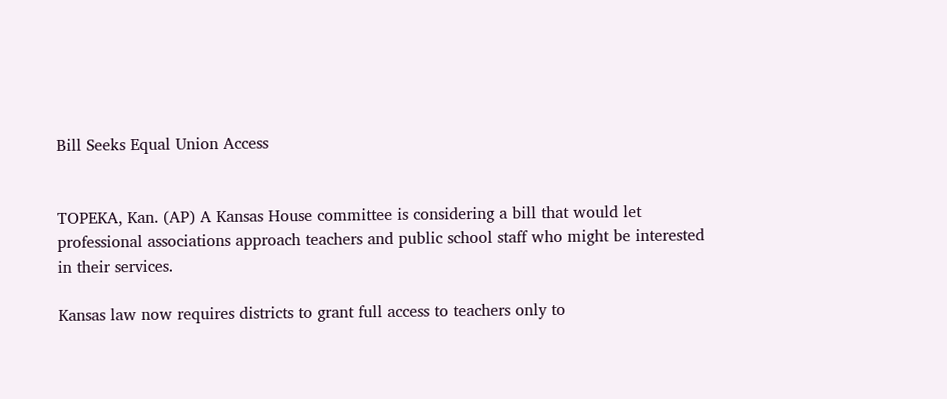Bill Seeks Equal Union Access


TOPEKA, Kan. (AP) A Kansas House committee is considering a bill that would let professional associations approach teachers and public school staff who might be interested in their services.

Kansas law now requires districts to grant full access to teachers only to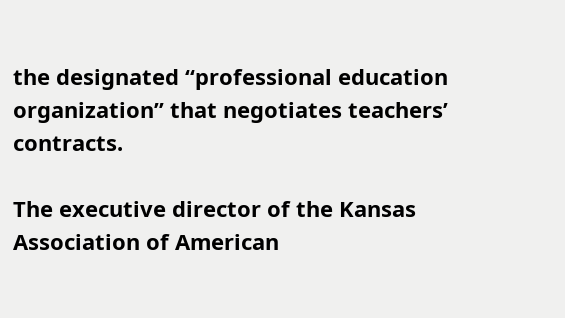the designated “professional education organization” that negotiates teachers’ contracts.

The executive director of the Kansas Association of American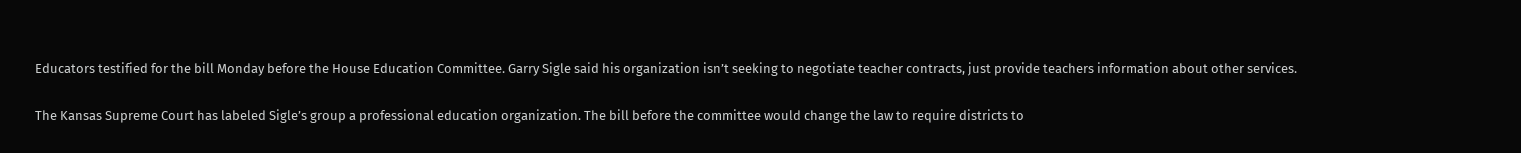Educators testified for the bill Monday before the House Education Committee. Garry Sigle said his organization isn’t seeking to negotiate teacher contracts, just provide teachers information about other services.

The Kansas Supreme Court has labeled Sigle’s group a professional education organization. The bill before the committee would change the law to require districts to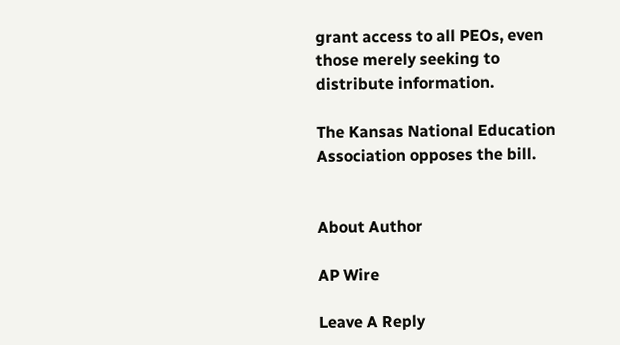grant access to all PEOs, even those merely seeking to distribute information.

The Kansas National Education Association opposes the bill.


About Author

AP Wire

Leave A Reply